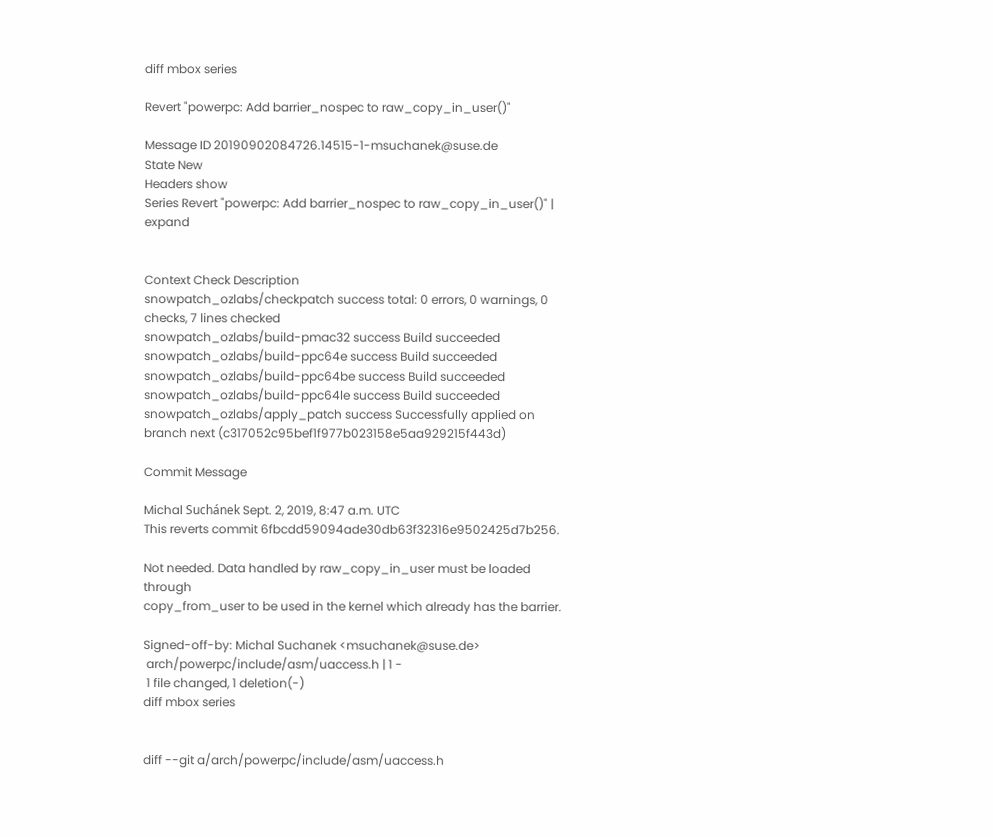diff mbox series

Revert "powerpc: Add barrier_nospec to raw_copy_in_user()"

Message ID 20190902084726.14515-1-msuchanek@suse.de
State New
Headers show
Series Revert "powerpc: Add barrier_nospec to raw_copy_in_user()" | expand


Context Check Description
snowpatch_ozlabs/checkpatch success total: 0 errors, 0 warnings, 0 checks, 7 lines checked
snowpatch_ozlabs/build-pmac32 success Build succeeded
snowpatch_ozlabs/build-ppc64e success Build succeeded
snowpatch_ozlabs/build-ppc64be success Build succeeded
snowpatch_ozlabs/build-ppc64le success Build succeeded
snowpatch_ozlabs/apply_patch success Successfully applied on branch next (c317052c95bef1f977b023158e5aa929215f443d)

Commit Message

Michal Suchánek Sept. 2, 2019, 8:47 a.m. UTC
This reverts commit 6fbcdd59094ade30db63f32316e9502425d7b256.

Not needed. Data handled by raw_copy_in_user must be loaded through
copy_from_user to be used in the kernel which already has the barrier.

Signed-off-by: Michal Suchanek <msuchanek@suse.de>
 arch/powerpc/include/asm/uaccess.h | 1 -
 1 file changed, 1 deletion(-)
diff mbox series


diff --git a/arch/powerpc/include/asm/uaccess.h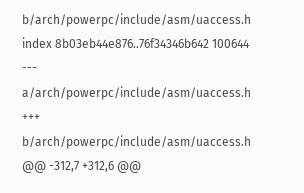b/arch/powerpc/include/asm/uaccess.h
index 8b03eb44e876..76f34346b642 100644
--- a/arch/powerpc/include/asm/uaccess.h
+++ b/arch/powerpc/include/asm/uaccess.h
@@ -312,7 +312,6 @@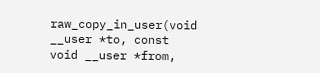raw_copy_in_user(void __user *to, const void __user *from,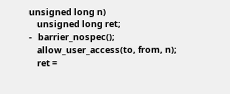unsigned long n)
    unsigned long ret;
-   barrier_nospec();
    allow_user_access(to, from, n);
    ret =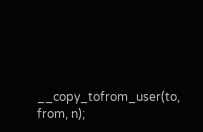__copy_tofrom_user(to, from, n);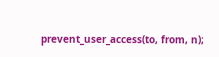prevent_user_access(to, from, n);